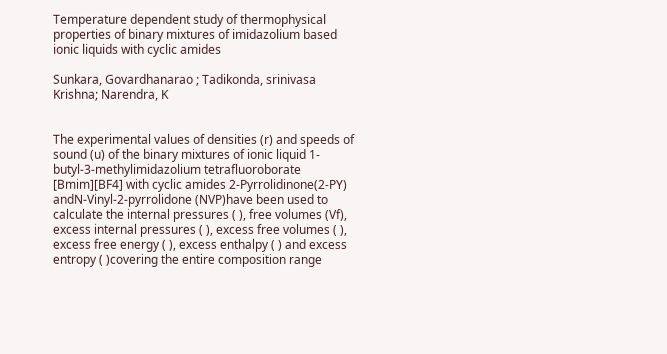Temperature dependent study of thermophysical properties of binary mixtures of imidazolium based ionic liquids with cyclic amides

Sunkara, Govardhanarao ; Tadikonda, srinivasa Krishna; Narendra, K


The experimental values of densities (r) and speeds of sound (u) of the binary mixtures of ionic liquid 1-butyl-3-methylimidazolium tetrafluoroborate [Bmim][BF4] with cyclic amides 2-Pyrrolidinone(2-PY) andN-Vinyl-2-pyrrolidone (NVP)have been used to calculate the internal pressures ( ), free volumes (Vf), excess internal pressures ( ), excess free volumes ( ), excess free energy ( ), excess enthalpy ( ) and excess entropy ( )covering the entire composition range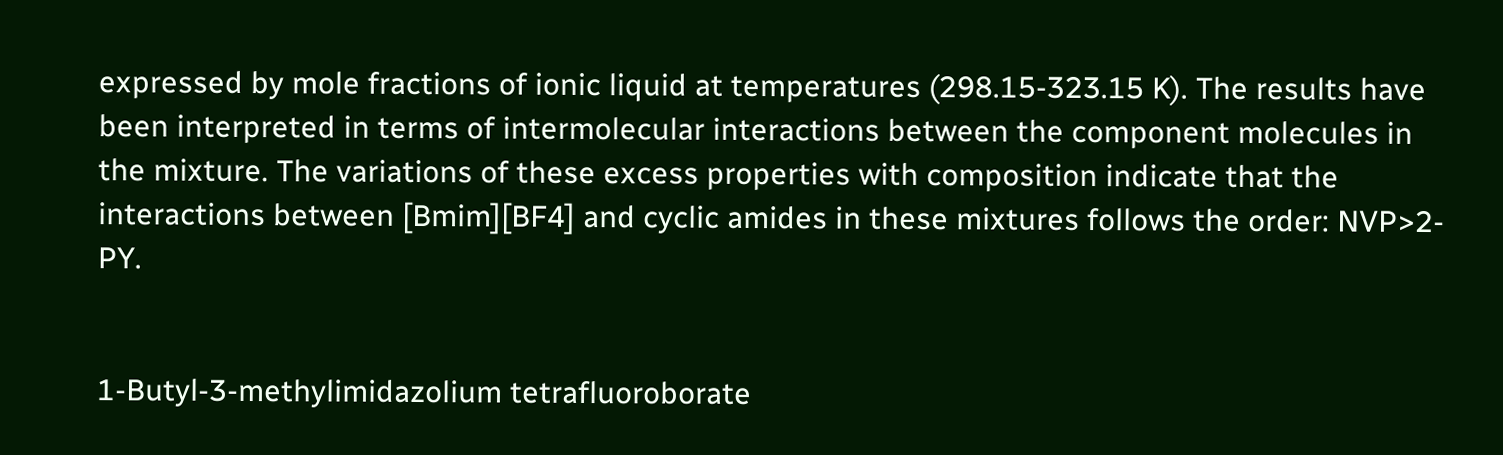expressed by mole fractions of ionic liquid at temperatures (298.15-323.15 K). The results have been interpreted in terms of intermolecular interactions between the component molecules in the mixture. The variations of these excess properties with composition indicate that the interactions between [Bmim][BF4] and cyclic amides in these mixtures follows the order: NVP>2-PY.


1-Butyl-3-methylimidazolium tetrafluoroborate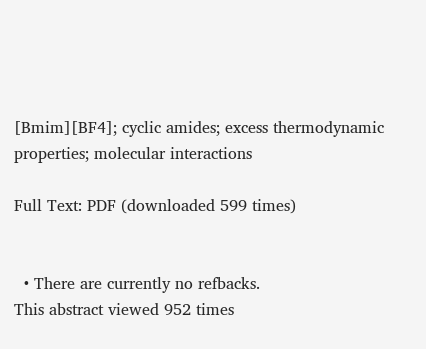[Bmim][BF4]; cyclic amides; excess thermodynamic properties; molecular interactions

Full Text: PDF (downloaded 599 times)


  • There are currently no refbacks.
This abstract viewed 952 times